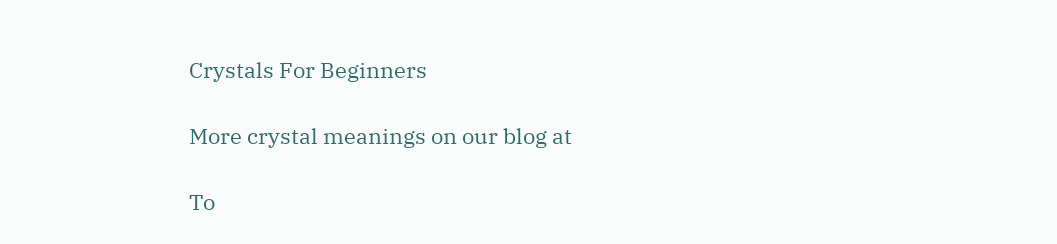Crystals For Beginners

More crystal meanings on our blog at

To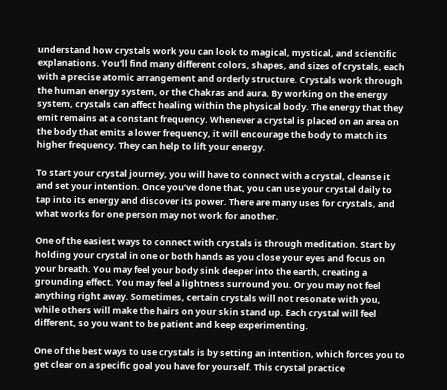understand how crystals work you can look to magical, mystical, and scientific explanations. You'll find many different colors, shapes, and sizes of crystals, each with a precise atomic arrangement and orderly structure. Crystals work through the human energy system, or the Chakras and aura. By working on the energy system, crystals can affect healing within the physical body. The energy that they emit remains at a constant frequency. Whenever a crystal is placed on an area on the body that emits a lower frequency, it will encourage the body to match its higher frequency. They can help to lift your energy.

To start your crystal journey, you will have to connect with a crystal, cleanse it and set your intention. Once you’ve done that, you can use your crystal daily to tap into its energy and discover its power. There are many uses for crystals, and what works for one person may not work for another.

One of the easiest ways to connect with crystals is through meditation. Start by holding your crystal in one or both hands as you close your eyes and focus on your breath. You may feel your body sink deeper into the earth, creating a grounding effect. You may feel a lightness surround you. Or you may not feel anything right away. Sometimes, certain crystals will not resonate with you, while others will make the hairs on your skin stand up. Each crystal will feel different, so you want to be patient and keep experimenting.

One of the best ways to use crystals is by setting an intention, which forces you to get clear on a specific goal you have for yourself. This crystal practice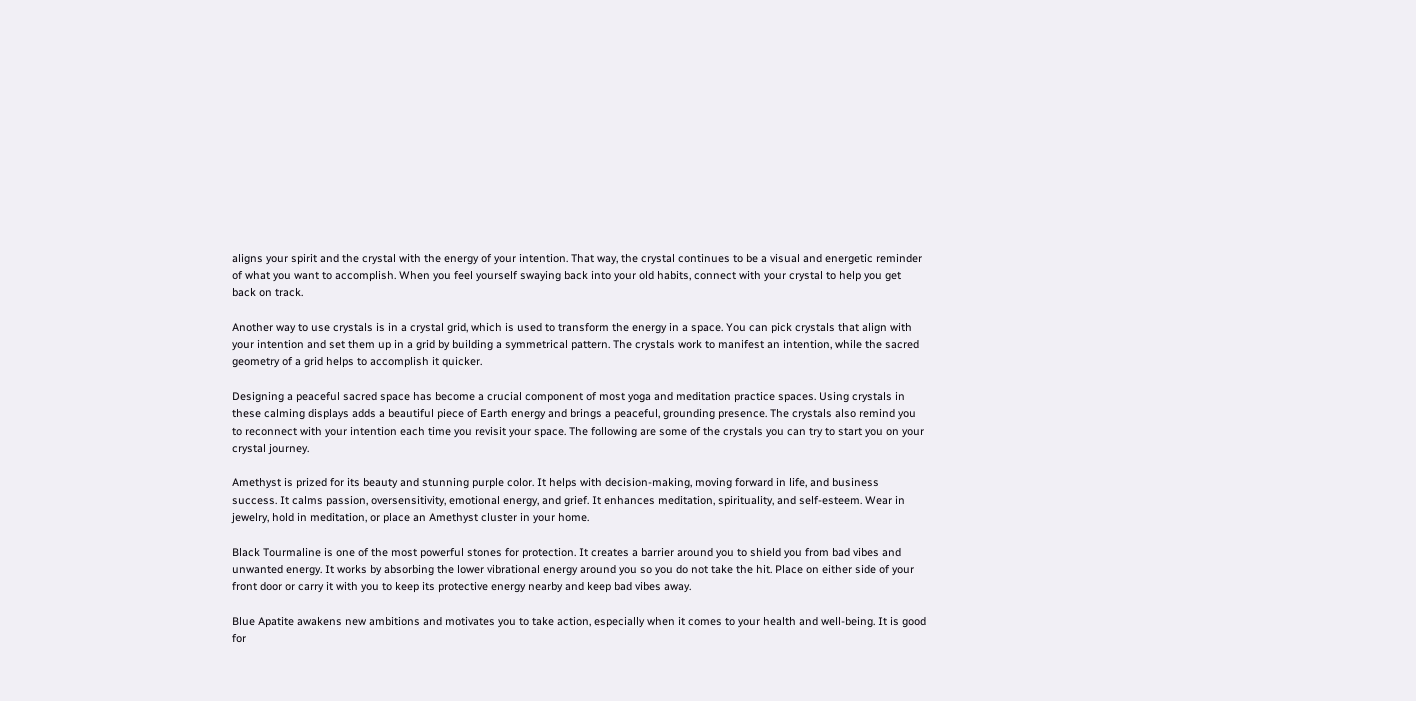aligns your spirit and the crystal with the energy of your intention. That way, the crystal continues to be a visual and energetic reminder of what you want to accomplish. When you feel yourself swaying back into your old habits, connect with your crystal to help you get back on track.

Another way to use crystals is in a crystal grid, which is used to transform the energy in a space. You can pick crystals that align with your intention and set them up in a grid by building a symmetrical pattern. The crystals work to manifest an intention, while the sacred geometry of a grid helps to accomplish it quicker.

Designing a peaceful sacred space has become a crucial component of most yoga and meditation practice spaces. Using crystals in these calming displays adds a beautiful piece of Earth energy and brings a peaceful, grounding presence. The crystals also remind you to reconnect with your intention each time you revisit your space. The following are some of the crystals you can try to start you on your crystal journey.

Amethyst is prized for its beauty and stunning purple color. It helps with decision-making, moving forward in life, and business success. It calms passion, oversensitivity, emotional energy, and grief. It enhances meditation, spirituality, and self-esteem. Wear in jewelry, hold in meditation, or place an Amethyst cluster in your home.

Black Tourmaline is one of the most powerful stones for protection. It creates a barrier around you to shield you from bad vibes and unwanted energy. It works by absorbing the lower vibrational energy around you so you do not take the hit. Place on either side of your front door or carry it with you to keep its protective energy nearby and keep bad vibes away.

Blue Apatite awakens new ambitions and motivates you to take action, especially when it comes to your health and well-being. It is good for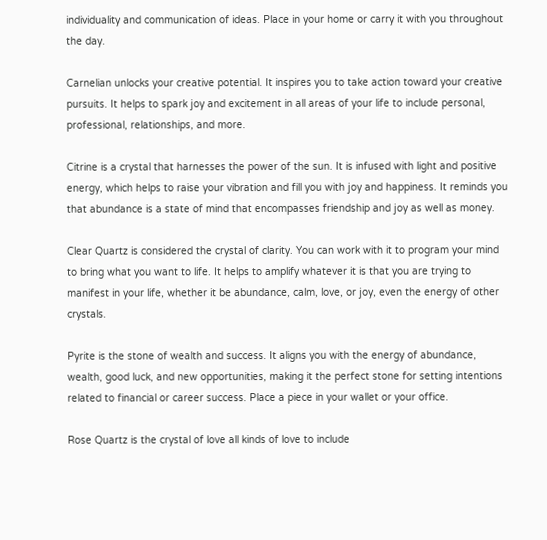individuality and communication of ideas. Place in your home or carry it with you throughout the day.

Carnelian unlocks your creative potential. It inspires you to take action toward your creative pursuits. It helps to spark joy and excitement in all areas of your life to include personal, professional, relationships, and more.

Citrine is a crystal that harnesses the power of the sun. It is infused with light and positive energy, which helps to raise your vibration and fill you with joy and happiness. It reminds you that abundance is a state of mind that encompasses friendship and joy as well as money.

Clear Quartz is considered the crystal of clarity. You can work with it to program your mind to bring what you want to life. It helps to amplify whatever it is that you are trying to manifest in your life, whether it be abundance, calm, love, or joy, even the energy of other crystals.

Pyrite is the stone of wealth and success. It aligns you with the energy of abundance, wealth, good luck, and new opportunities, making it the perfect stone for setting intentions related to financial or career success. Place a piece in your wallet or your office.

Rose Quartz is the crystal of love all kinds of love to include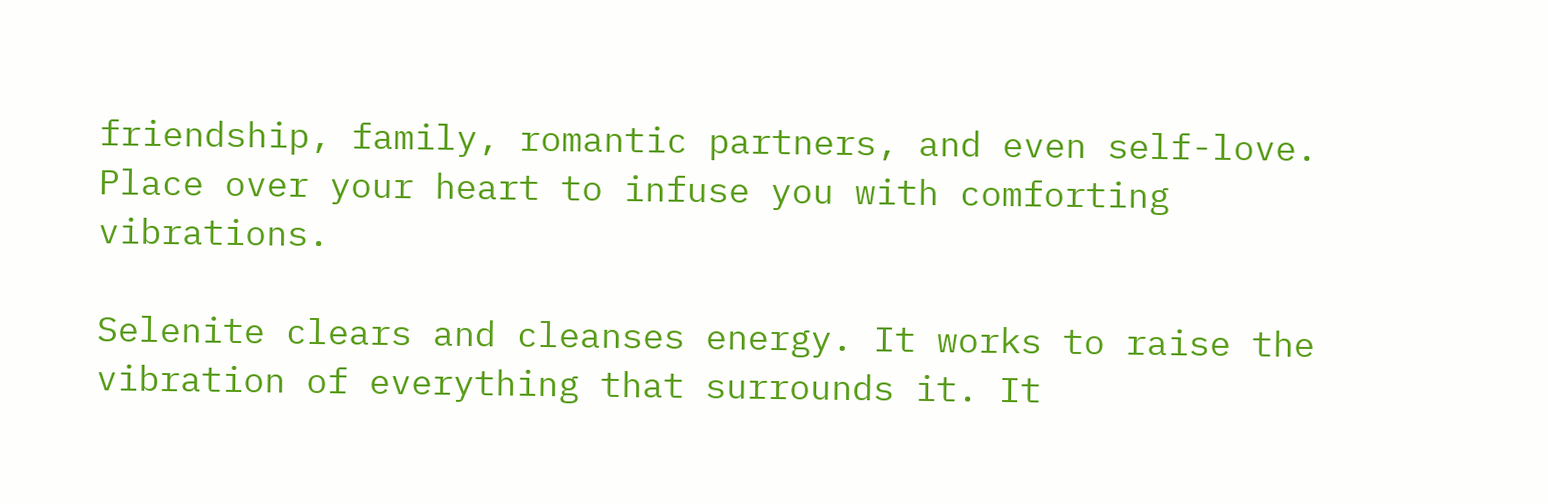friendship, family, romantic partners, and even self-love. Place over your heart to infuse you with comforting vibrations.

Selenite clears and cleanses energy. It works to raise the vibration of everything that surrounds it. It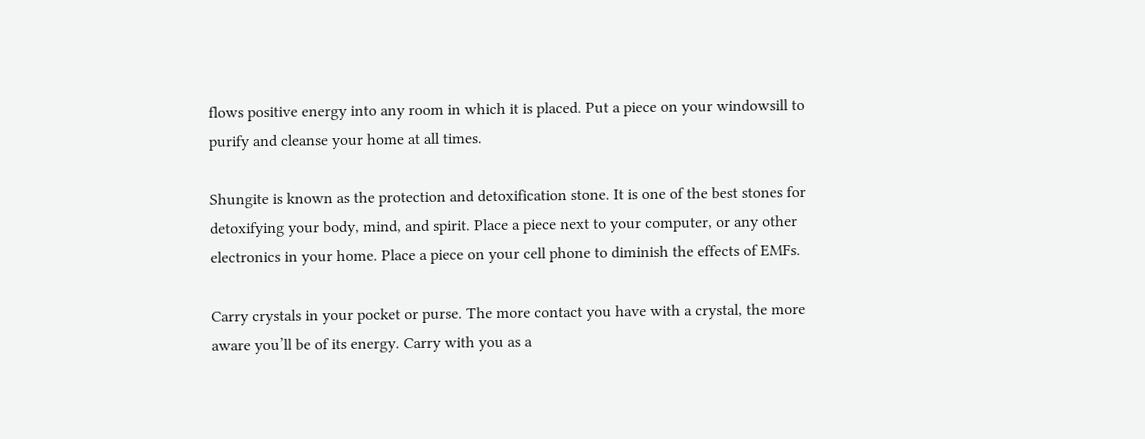flows positive energy into any room in which it is placed. Put a piece on your windowsill to purify and cleanse your home at all times.

Shungite is known as the protection and detoxification stone. It is one of the best stones for detoxifying your body, mind, and spirit. Place a piece next to your computer, or any other electronics in your home. Place a piece on your cell phone to diminish the effects of EMFs.

Carry crystals in your pocket or purse. The more contact you have with a crystal, the more aware you’ll be of its energy. Carry with you as a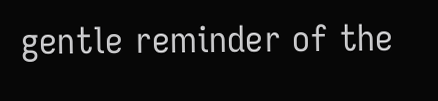gentle reminder of the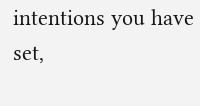intentions you have set,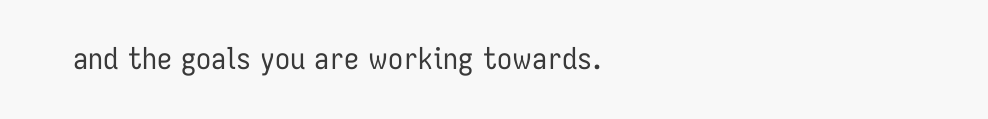and the goals you are working towards.